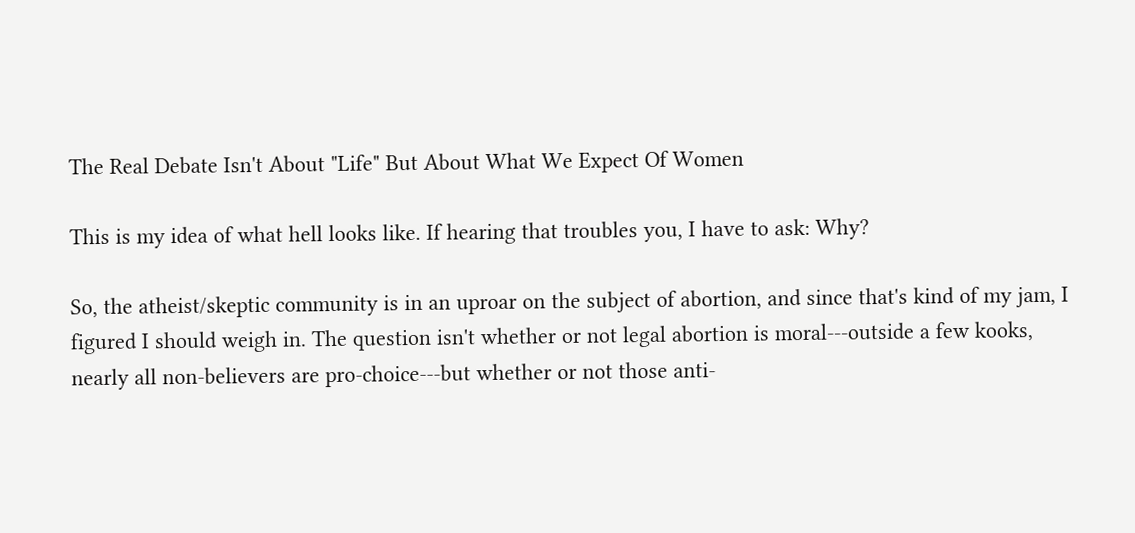The Real Debate Isn't About "Life" But About What We Expect Of Women

This is my idea of what hell looks like. If hearing that troubles you, I have to ask: Why?

So, the atheist/skeptic community is in an uproar on the subject of abortion, and since that's kind of my jam, I figured I should weigh in. The question isn't whether or not legal abortion is moral---outside a few kooks, nearly all non-believers are pro-choice---but whether or not those anti-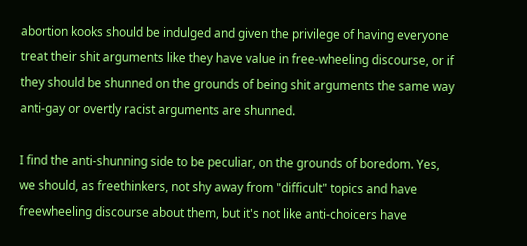abortion kooks should be indulged and given the privilege of having everyone treat their shit arguments like they have value in free-wheeling discourse, or if they should be shunned on the grounds of being shit arguments the same way anti-gay or overtly racist arguments are shunned.

I find the anti-shunning side to be peculiar, on the grounds of boredom. Yes, we should, as freethinkers, not shy away from "difficult" topics and have freewheeling discourse about them, but it's not like anti-choicers have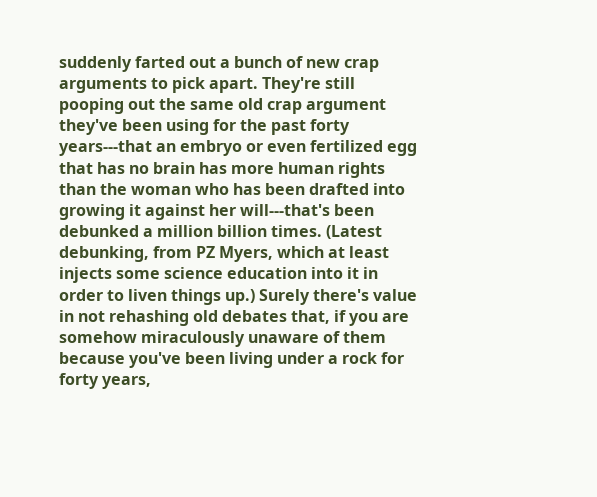suddenly farted out a bunch of new crap arguments to pick apart. They're still pooping out the same old crap argument they've been using for the past forty years---that an embryo or even fertilized egg that has no brain has more human rights than the woman who has been drafted into growing it against her will---that's been debunked a million billion times. (Latest debunking, from PZ Myers, which at least injects some science education into it in order to liven things up.) Surely there's value in not rehashing old debates that, if you are somehow miraculously unaware of them because you've been living under a rock for forty years,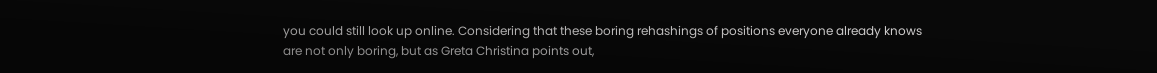you could still look up online. Considering that these boring rehashings of positions everyone already knows are not only boring, but as Greta Christina points out,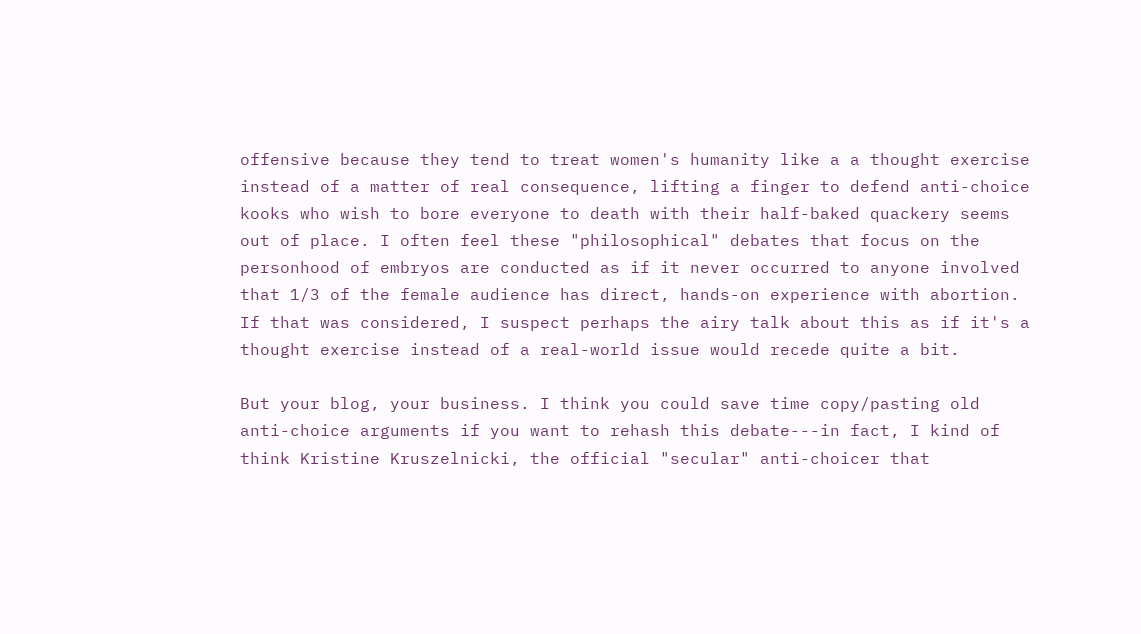offensive because they tend to treat women's humanity like a a thought exercise instead of a matter of real consequence, lifting a finger to defend anti-choice kooks who wish to bore everyone to death with their half-baked quackery seems out of place. I often feel these "philosophical" debates that focus on the personhood of embryos are conducted as if it never occurred to anyone involved that 1/3 of the female audience has direct, hands-on experience with abortion. If that was considered, I suspect perhaps the airy talk about this as if it's a thought exercise instead of a real-world issue would recede quite a bit.

But your blog, your business. I think you could save time copy/pasting old anti-choice arguments if you want to rehash this debate---in fact, I kind of think Kristine Kruszelnicki, the official "secular" anti-choicer that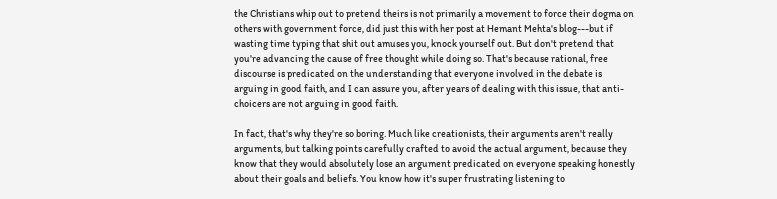the Christians whip out to pretend theirs is not primarily a movement to force their dogma on others with government force, did just this with her post at Hemant Mehta's blog---but if wasting time typing that shit out amuses you, knock yourself out. But don't pretend that you're advancing the cause of free thought while doing so. That's because rational, free discourse is predicated on the understanding that everyone involved in the debate is arguing in good faith, and I can assure you, after years of dealing with this issue, that anti-choicers are not arguing in good faith.

In fact, that's why they're so boring. Much like creationists, their arguments aren't really arguments, but talking points carefully crafted to avoid the actual argument, because they know that they would absolutely lose an argument predicated on everyone speaking honestly about their goals and beliefs. You know how it's super frustrating listening to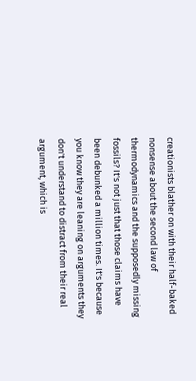creationists blather on with their half-baked nonsense about the second law of thermodynamics and the supposedly missing fossils? It's not just that those claims have been debunked a million times. It's because you know they are leaning on arguments they don't understand to distract from their real argument, which is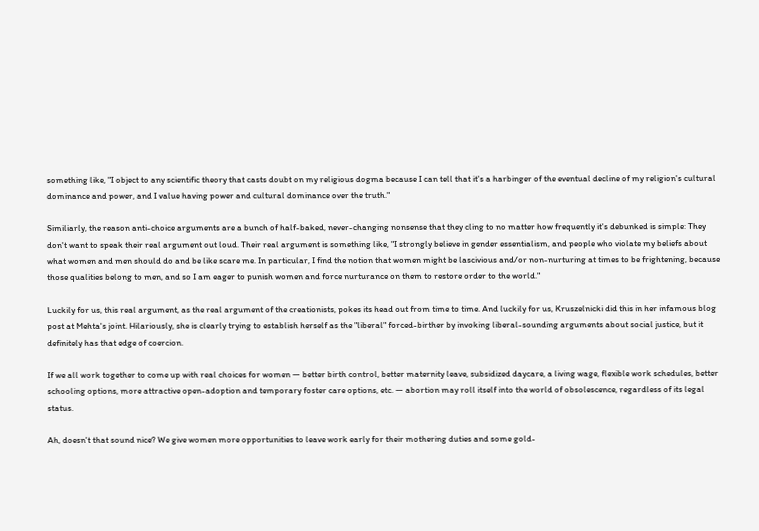something like, "I object to any scientific theory that casts doubt on my religious dogma because I can tell that it's a harbinger of the eventual decline of my religion's cultural dominance and power, and I value having power and cultural dominance over the truth."

Similiarly, the reason anti-choice arguments are a bunch of half-baked, never-changing nonsense that they cling to no matter how frequently it's debunked is simple: They don't want to speak their real argument out loud. Their real argument is something like, "I strongly believe in gender essentialism, and people who violate my beliefs about what women and men should do and be like scare me. In particular, I find the notion that women might be lascivious and/or non-nurturing at times to be frightening, because those qualities belong to men, and so I am eager to punish women and force nurturance on them to restore order to the world."

Luckily for us, this real argument, as the real argument of the creationists, pokes its head out from time to time. And luckily for us, Kruszelnicki did this in her infamous blog post at Mehta's joint. Hilariously, she is clearly trying to establish herself as the "liberal" forced-birther by invoking liberal-sounding arguments about social justice, but it definitely has that edge of coercion.

If we all work together to come up with real choices for women — better birth control, better maternity leave, subsidized daycare, a living wage, flexible work schedules, better schooling options, more attractive open-adoption and temporary foster care options, etc. — abortion may roll itself into the world of obsolescence, regardless of its legal status.

Ah, doesn't that sound nice? We give women more opportunities to leave work early for their mothering duties and some gold-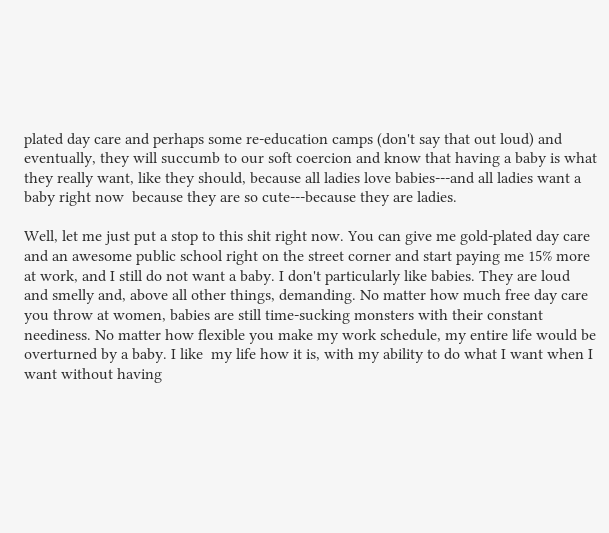plated day care and perhaps some re-education camps (don't say that out loud) and eventually, they will succumb to our soft coercion and know that having a baby is what they really want, like they should, because all ladies love babies---and all ladies want a baby right now  because they are so cute---because they are ladies.

Well, let me just put a stop to this shit right now. You can give me gold-plated day care and an awesome public school right on the street corner and start paying me 15% more at work, and I still do not want a baby. I don't particularly like babies. They are loud and smelly and, above all other things, demanding. No matter how much free day care you throw at women, babies are still time-sucking monsters with their constant neediness. No matter how flexible you make my work schedule, my entire life would be overturned by a baby. I like  my life how it is, with my ability to do what I want when I want without having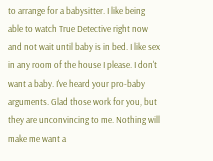to arrange for a babysitter. I like being able to watch True Detective right now and not wait until baby is in bed. I like sex in any room of the house I please. I don't want a baby. I've heard your pro-baby arguments. Glad those work for you, but they are unconvincing to me. Nothing will make me want a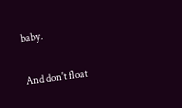baby.

And don't float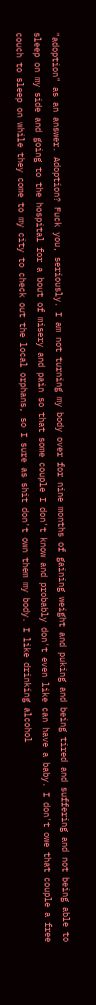"adoption" as an answer. Adoption? Fuck you, seriously. I am not turning my body over for nine months of gaining weight and puking and being tired and suffering and not being able to sleep on my side and going to the hospital for a bout of misery and pain so that some couple I don't know and probably don't even like can have a baby. I don't owe that couple a free couch to sleep on while they come to my city to check out the local orphans, so I sure as shit don't own them my body. I like drinking alcohol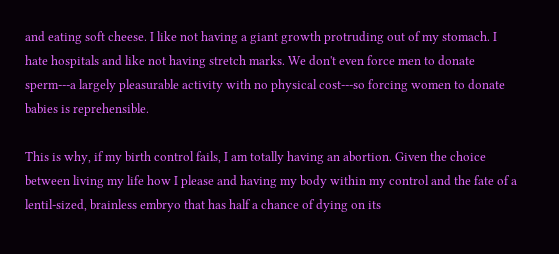and eating soft cheese. I like not having a giant growth protruding out of my stomach. I hate hospitals and like not having stretch marks. We don't even force men to donate sperm---a largely pleasurable activity with no physical cost---so forcing women to donate babies is reprehensible.

This is why, if my birth control fails, I am totally having an abortion. Given the choice between living my life how I please and having my body within my control and the fate of a lentil-sized, brainless embryo that has half a chance of dying on its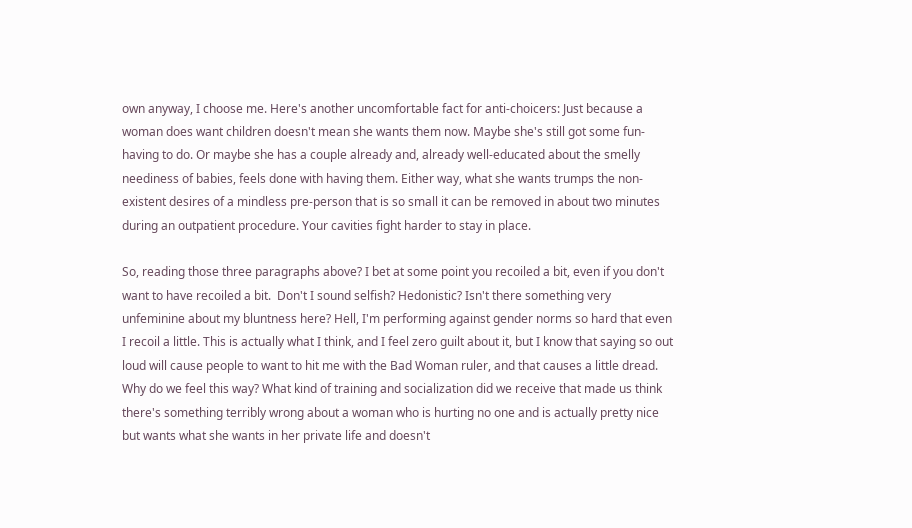own anyway, I choose me. Here's another uncomfortable fact for anti-choicers: Just because a woman does want children doesn't mean she wants them now. Maybe she's still got some fun-having to do. Or maybe she has a couple already and, already well-educated about the smelly neediness of babies, feels done with having them. Either way, what she wants trumps the non-existent desires of a mindless pre-person that is so small it can be removed in about two minutes during an outpatient procedure. Your cavities fight harder to stay in place.

So, reading those three paragraphs above? I bet at some point you recoiled a bit, even if you don't want to have recoiled a bit.  Don't I sound selfish? Hedonistic? Isn't there something very unfeminine about my bluntness here? Hell, I'm performing against gender norms so hard that even I recoil a little. This is actually what I think, and I feel zero guilt about it, but I know that saying so out loud will cause people to want to hit me with the Bad Woman ruler, and that causes a little dread. Why do we feel this way? What kind of training and socialization did we receive that made us think there's something terribly wrong about a woman who is hurting no one and is actually pretty nice but wants what she wants in her private life and doesn't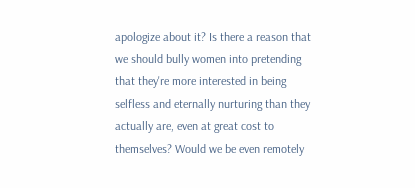apologize about it? Is there a reason that we should bully women into pretending that they're more interested in being selfless and eternally nurturing than they actually are, even at great cost to themselves? Would we be even remotely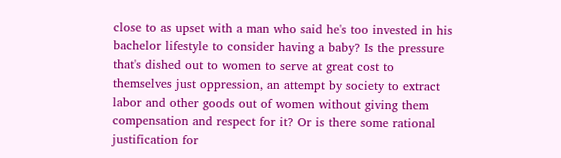close to as upset with a man who said he's too invested in his bachelor lifestyle to consider having a baby? Is the pressure that's dished out to women to serve at great cost to themselves just oppression, an attempt by society to extract labor and other goods out of women without giving them compensation and respect for it? Or is there some rational justification for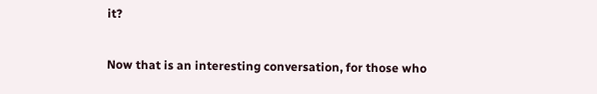it?

Now that is an interesting conversation, for those who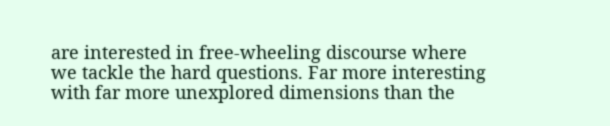are interested in free-wheeling discourse where we tackle the hard questions. Far more interesting with far more unexplored dimensions than the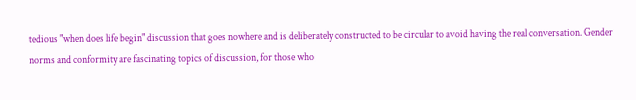tedious "when does life begin" discussion that goes nowhere and is deliberately constructed to be circular to avoid having the real conversation. Gender norms and conformity are fascinating topics of discussion, for those who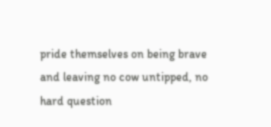pride themselves on being brave and leaving no cow untipped, no hard question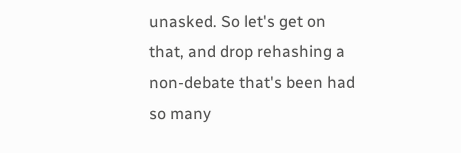unasked. So let's get on that, and drop rehashing a non-debate that's been had so many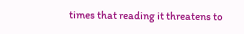times that reading it threatens to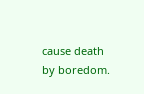cause death by boredom.